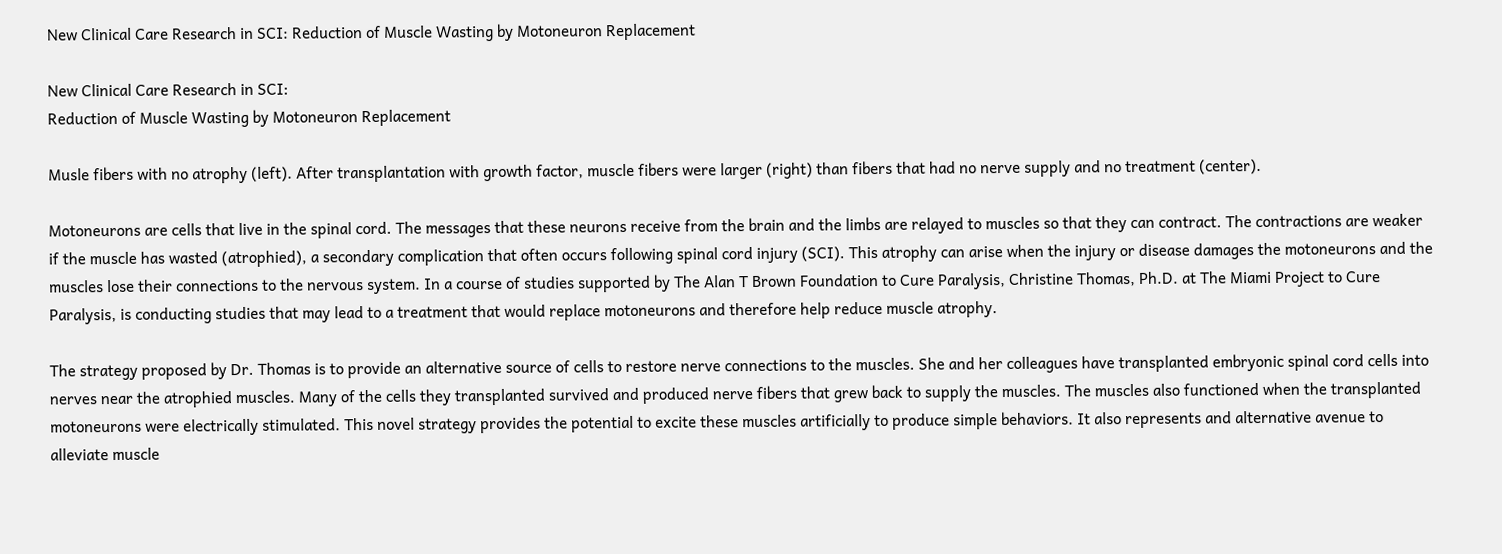New Clinical Care Research in SCI: Reduction of Muscle Wasting by Motoneuron Replacement

New Clinical Care Research in SCI:
Reduction of Muscle Wasting by Motoneuron Replacement

Musle fibers with no atrophy (left). After transplantation with growth factor, muscle fibers were larger (right) than fibers that had no nerve supply and no treatment (center).

Motoneurons are cells that live in the spinal cord. The messages that these neurons receive from the brain and the limbs are relayed to muscles so that they can contract. The contractions are weaker if the muscle has wasted (atrophied), a secondary complication that often occurs following spinal cord injury (SCI). This atrophy can arise when the injury or disease damages the motoneurons and the muscles lose their connections to the nervous system. In a course of studies supported by The Alan T Brown Foundation to Cure Paralysis, Christine Thomas, Ph.D. at The Miami Project to Cure Paralysis, is conducting studies that may lead to a treatment that would replace motoneurons and therefore help reduce muscle atrophy.

The strategy proposed by Dr. Thomas is to provide an alternative source of cells to restore nerve connections to the muscles. She and her colleagues have transplanted embryonic spinal cord cells into nerves near the atrophied muscles. Many of the cells they transplanted survived and produced nerve fibers that grew back to supply the muscles. The muscles also functioned when the transplanted motoneurons were electrically stimulated. This novel strategy provides the potential to excite these muscles artificially to produce simple behaviors. It also represents and alternative avenue to alleviate muscle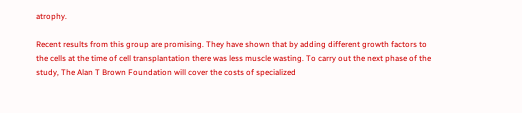atrophy.

Recent results from this group are promising. They have shown that by adding different growth factors to the cells at the time of cell transplantation there was less muscle wasting. To carry out the next phase of the study, The Alan T Brown Foundation will cover the costs of specialized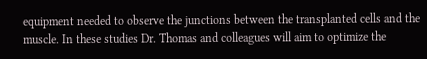equipment needed to observe the junctions between the transplanted cells and the muscle. In these studies Dr. Thomas and colleagues will aim to optimize the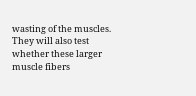wasting of the muscles. They will also test whether these larger muscle fibers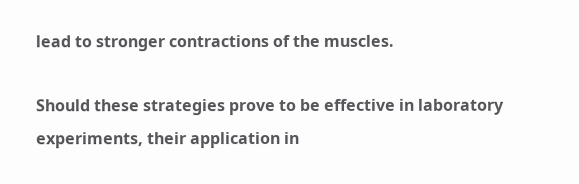lead to stronger contractions of the muscles.

Should these strategies prove to be effective in laboratory experiments, their application in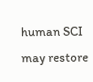human SCI may restore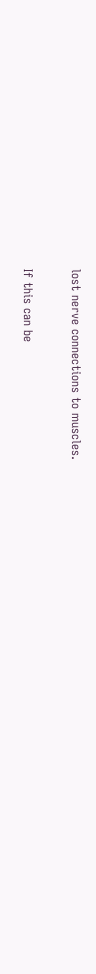lost nerve connections to muscles.

If this can be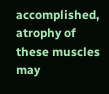accomplished, atrophy of these muscles may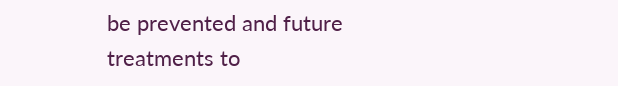be prevented and future treatments to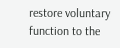restore voluntary function to the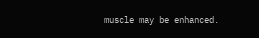muscle may be enhanced.